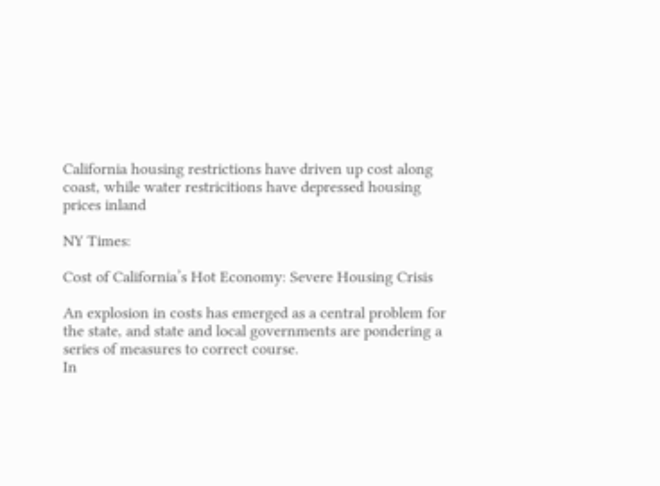California housing restrictions have driven up cost along coast, while water restricitions have depressed housing prices inland

NY Times:

Cost of California’s Hot Economy: Severe Housing Crisis

An explosion in costs has emerged as a central problem for the state, and state and local governments are pondering a series of measures to correct course.
In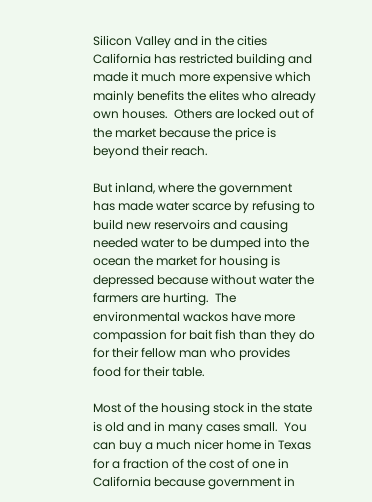Silicon Valley and in the cities California has restricted building and made it much more expensive which mainly benefits the elites who already own houses.  Others are locked out of the market because the price is beyond their reach.

But inland, where the government has made water scarce by refusing to build new reservoirs and causing needed water to be dumped into the ocean the market for housing is depressed because without water the farmers are hurting.  The environmental wackos have more compassion for bait fish than they do for their fellow man who provides food for their table.

Most of the housing stock in the state is old and in many cases small.  You can buy a much nicer home in Texas for a fraction of the cost of one in California because government in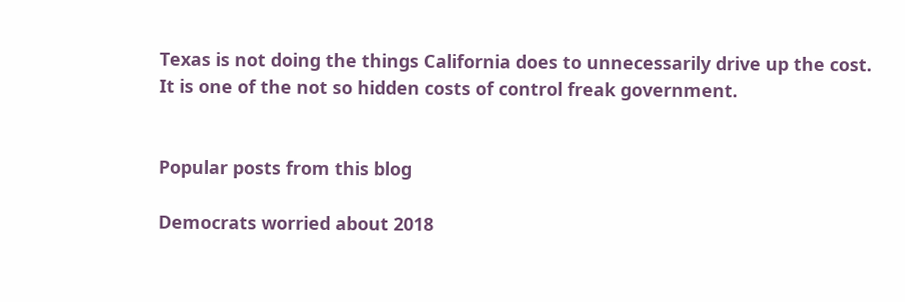Texas is not doing the things California does to unnecessarily drive up the cost.  It is one of the not so hidden costs of control freak government.


Popular posts from this blog

Democrats worried about 2018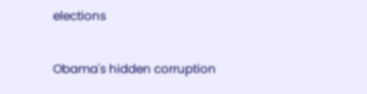elections

Obama's hidden corruption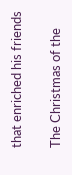that enriched his friends

The Christmas of the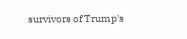survivors of Trump's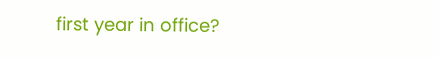first year in office?